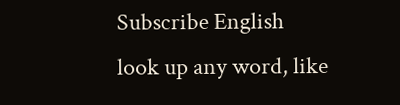Subscribe English
look up any word, like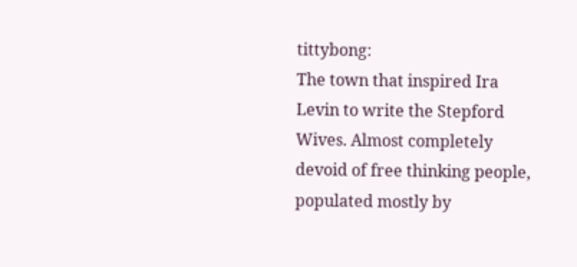tittybong:
The town that inspired Ira Levin to write the Stepford Wives. Almost completely devoid of free thinking people, populated mostly by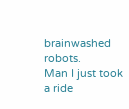brainwashed robots.
Man I just took a ride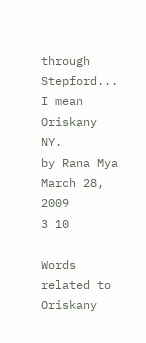through Stepford... I mean Oriskany NY.
by Rana Mya March 28, 2009
3 10

Words related to Oriskany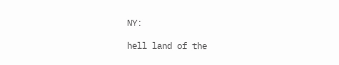NY:

hell land of the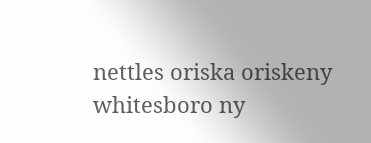nettles oriska oriskeny whitesboro ny